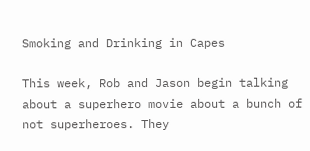Smoking and Drinking in Capes

This week, Rob and Jason begin talking about a superhero movie about a bunch of not superheroes. They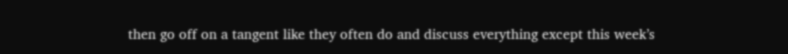then go off on a tangent like they often do and discuss everything except this week’s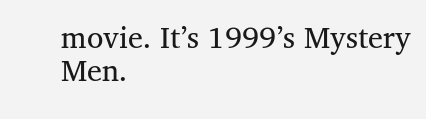movie. It’s 1999’s Mystery Men.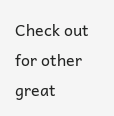Check out for other great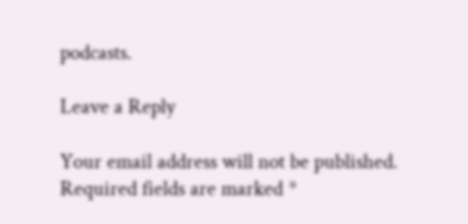podcasts.

Leave a Reply

Your email address will not be published. Required fields are marked *